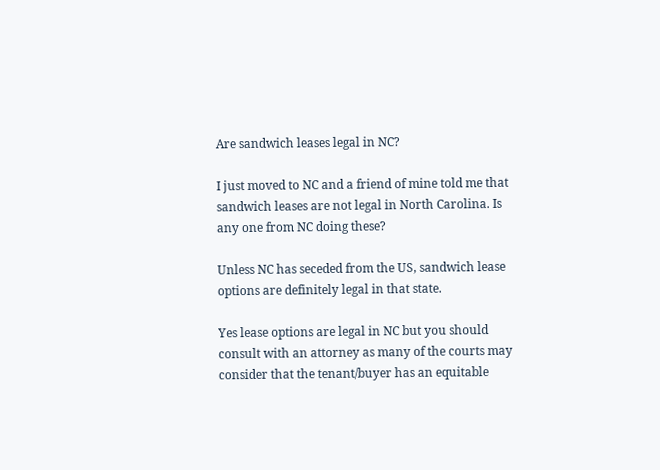Are sandwich leases legal in NC?

I just moved to NC and a friend of mine told me that sandwich leases are not legal in North Carolina. Is any one from NC doing these?

Unless NC has seceded from the US, sandwich lease options are definitely legal in that state.

Yes lease options are legal in NC but you should consult with an attorney as many of the courts may consider that the tenant/buyer has an equitable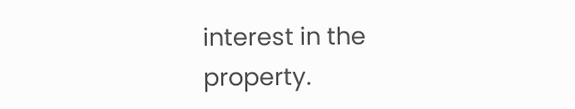interest in the property.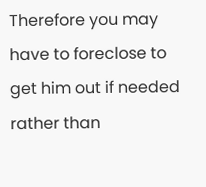Therefore you may have to foreclose to get him out if needed rather than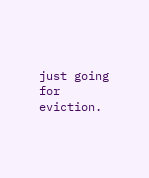just going for eviction.